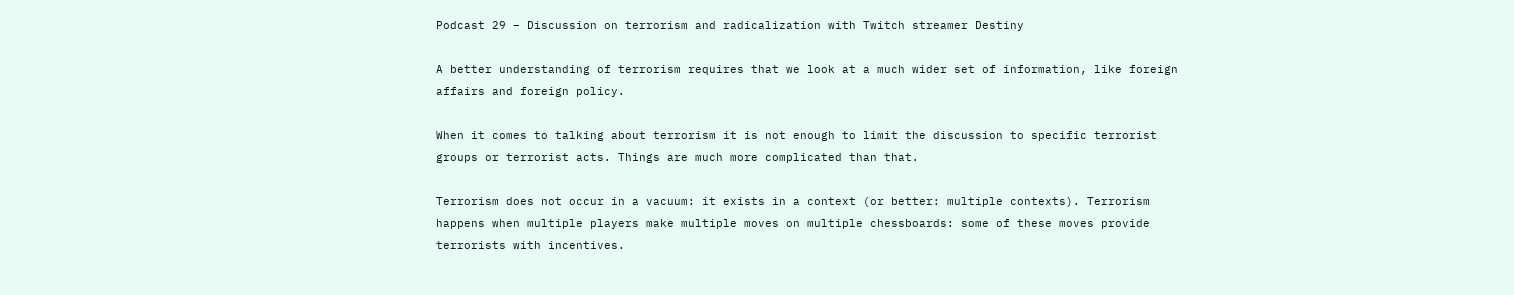Podcast 29 – Discussion on terrorism and radicalization with Twitch streamer Destiny

A better understanding of terrorism requires that we look at a much wider set of information, like foreign affairs and foreign policy.

When it comes to talking about terrorism it is not enough to limit the discussion to specific terrorist groups or terrorist acts. Things are much more complicated than that.

Terrorism does not occur in a vacuum: it exists in a context (or better: multiple contexts). Terrorism happens when multiple players make multiple moves on multiple chessboards: some of these moves provide terrorists with incentives.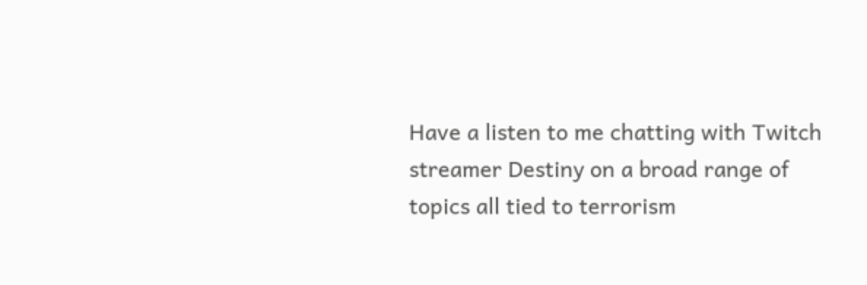Have a listen to me chatting with Twitch streamer Destiny on a broad range of topics all tied to terrorism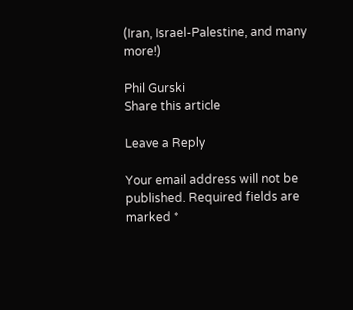(Iran, Israel-Palestine, and many more!)

Phil Gurski
Share this article

Leave a Reply

Your email address will not be published. Required fields are marked *